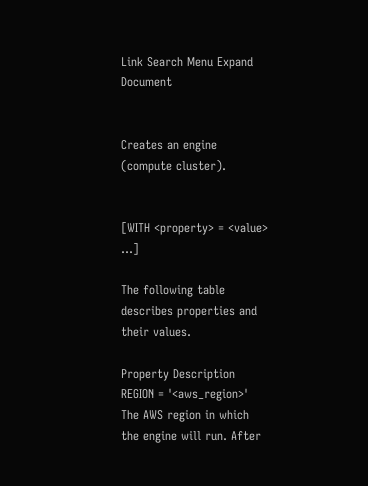Link Search Menu Expand Document


Creates an engine (compute cluster).


[WITH <property> = <value> ...]

The following table describes properties and their values.

Property Description
REGION = '<aws_region>' The AWS region in which the engine will run. After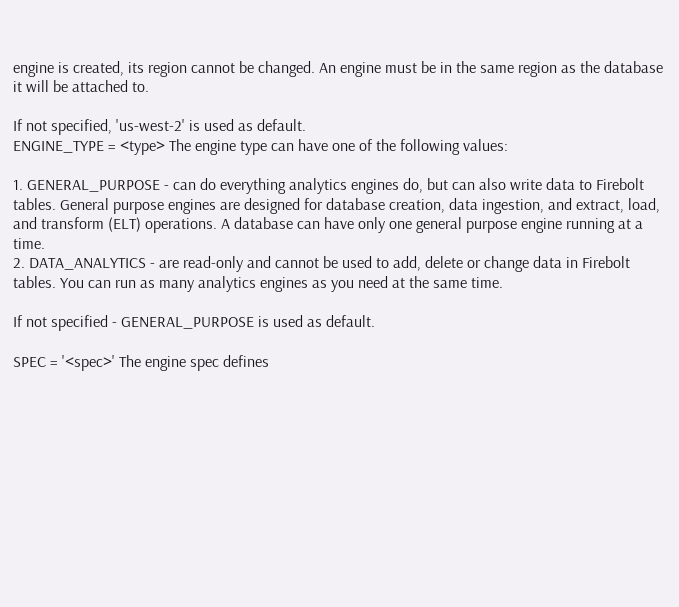engine is created, its region cannot be changed. An engine must be in the same region as the database it will be attached to.

If not specified, 'us-west-2' is used as default.
ENGINE_TYPE = <type> The engine type can have one of the following values:

1. GENERAL_PURPOSE - can do everything analytics engines do, but can also write data to Firebolt tables. General purpose engines are designed for database creation, data ingestion, and extract, load, and transform (ELT) operations. A database can have only one general purpose engine running at a time.
2. DATA_ANALYTICS - are read-only and cannot be used to add, delete or change data in Firebolt tables. You can run as many analytics engines as you need at the same time.

If not specified - GENERAL_PURPOSE is used as default.

SPEC = '<spec>' The engine spec defines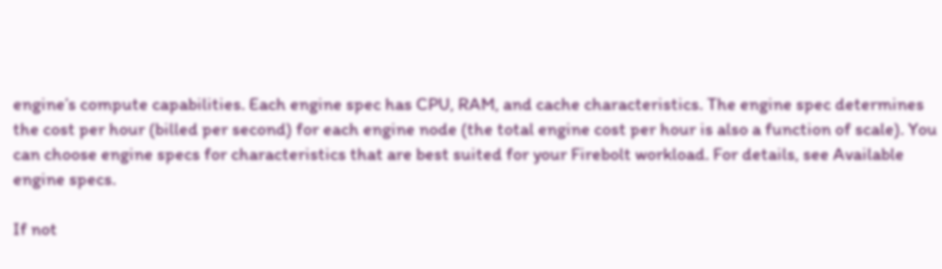engine’s compute capabilities. Each engine spec has CPU, RAM, and cache characteristics. The engine spec determines the cost per hour (billed per second) for each engine node (the total engine cost per hour is also a function of scale). You can choose engine specs for characteristics that are best suited for your Firebolt workload. For details, see Available engine specs.

If not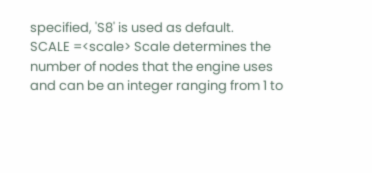specified, 'S8' is used as default.
SCALE =<scale> Scale determines the number of nodes that the engine uses and can be an integer ranging from 1 to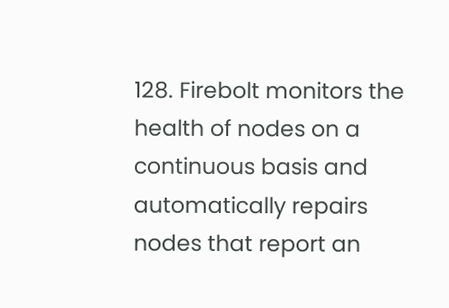128. Firebolt monitors the health of nodes on a continuous basis and automatically repairs nodes that report an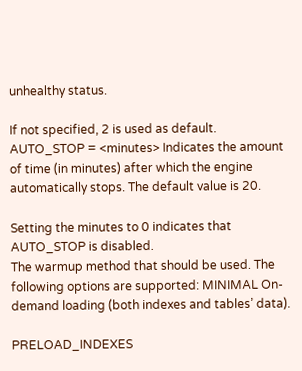unhealthy status.

If not specified, 2 is used as default.
AUTO_STOP = <minutes> Indicates the amount of time (in minutes) after which the engine automatically stops. The default value is 20.

Setting the minutes to 0 indicates that AUTO_STOP is disabled.
The warmup method that should be used. The following options are supported: MINIMAL On-demand loading (both indexes and tables’ data).

PRELOAD_INDEXES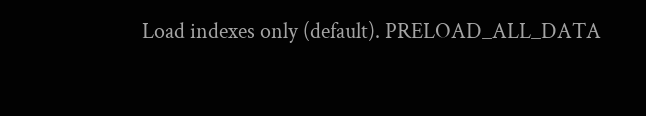Load indexes only (default). PRELOAD_ALL_DATA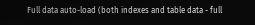Full data auto-load (both indexes and table data - full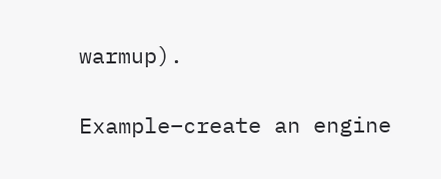warmup).

Example–create an engine